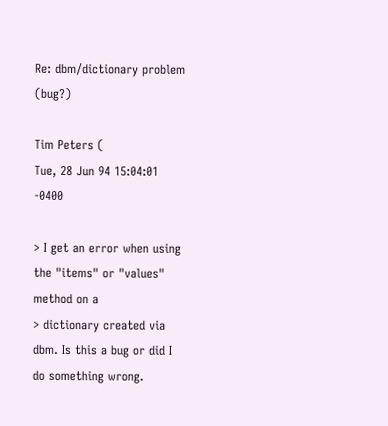Re: dbm/dictionary problem (bug?)

Tim Peters (
Tue, 28 Jun 94 15:04:01 -0400

> I get an error when using the "items" or "values" method on a
> dictionary created via dbm. Is this a bug or did I do something wrong.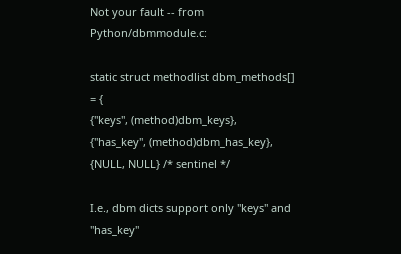Not your fault -- from Python/dbmmodule.c:

static struct methodlist dbm_methods[] = {
{"keys", (method)dbm_keys},
{"has_key", (method)dbm_has_key},
{NULL, NULL} /* sentinel */

I.e., dbm dicts support only "keys" and "has_key"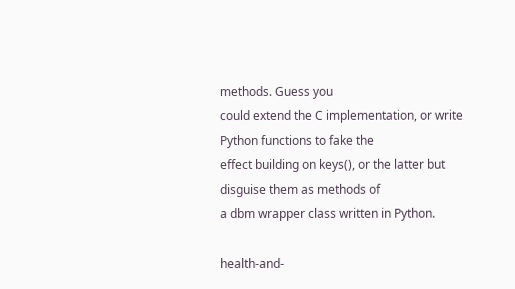methods. Guess you
could extend the C implementation, or write Python functions to fake the
effect building on keys(), or the latter but disguise them as methods of
a dbm wrapper class written in Python.

health-and-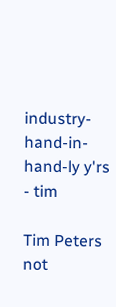industry-hand-in-hand-ly y'rs - tim

Tim Peters
not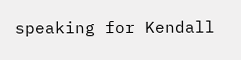speaking for Kendall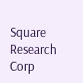Square Research Corp